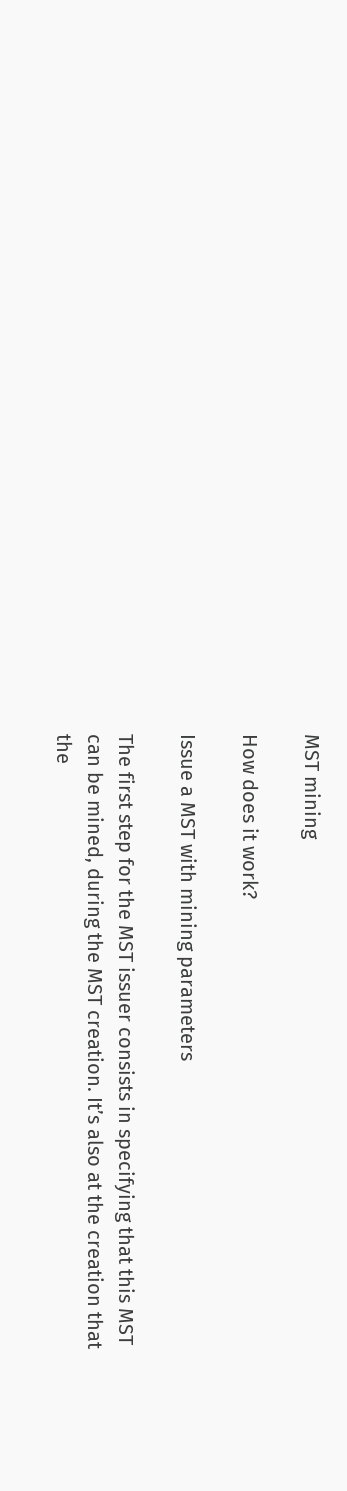MST mining

How does it work?

Issue a MST with mining parameters

The first step for the MST issuer consists in specifying that this MST can be mined, during the MST creation. It’s also at the creation that the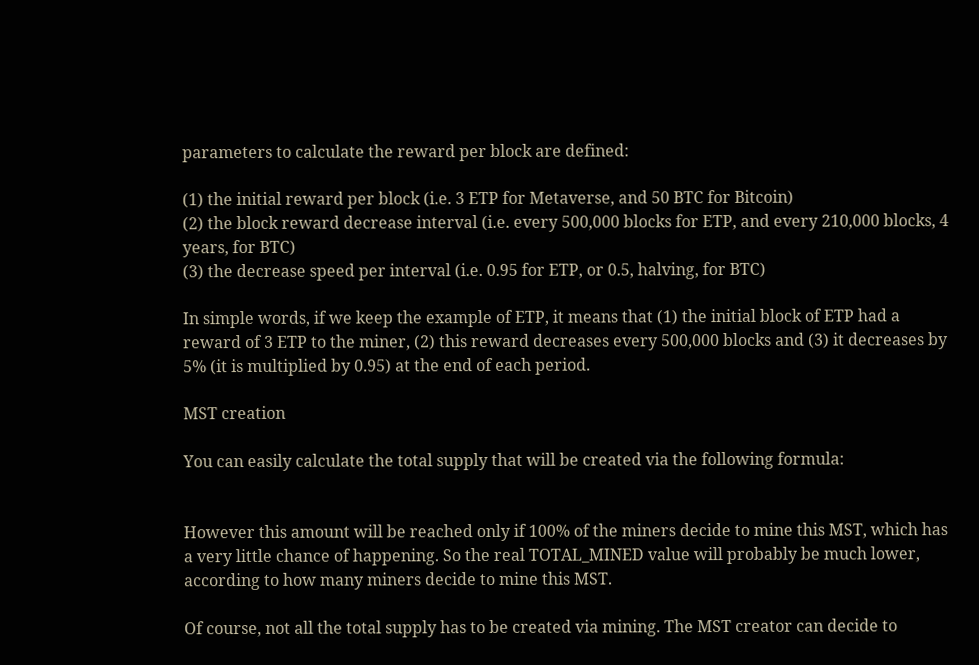parameters to calculate the reward per block are defined:

(1) the initial reward per block (i.e. 3 ETP for Metaverse, and 50 BTC for Bitcoin)
(2) the block reward decrease interval (i.e. every 500,000 blocks for ETP, and every 210,000 blocks, 4 years, for BTC)
(3) the decrease speed per interval (i.e. 0.95 for ETP, or 0.5, halving, for BTC)

In simple words, if we keep the example of ETP, it means that (1) the initial block of ETP had a reward of 3 ETP to the miner, (2) this reward decreases every 500,000 blocks and (3) it decreases by 5% (it is multiplied by 0.95) at the end of each period.

MST creation

You can easily calculate the total supply that will be created via the following formula:


However this amount will be reached only if 100% of the miners decide to mine this MST, which has a very little chance of happening. So the real TOTAL_MINED value will probably be much lower, according to how many miners decide to mine this MST.

Of course, not all the total supply has to be created via mining. The MST creator can decide to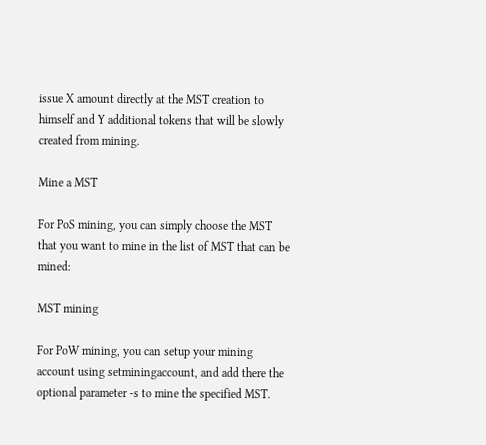issue X amount directly at the MST creation to himself and Y additional tokens that will be slowly created from mining.

Mine a MST

For PoS mining, you can simply choose the MST that you want to mine in the list of MST that can be mined:

MST mining

For PoW mining, you can setup your mining account using setminingaccount, and add there the optional parameter -s to mine the specified MST.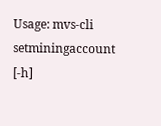Usage: mvs-cli setminingaccount [-h]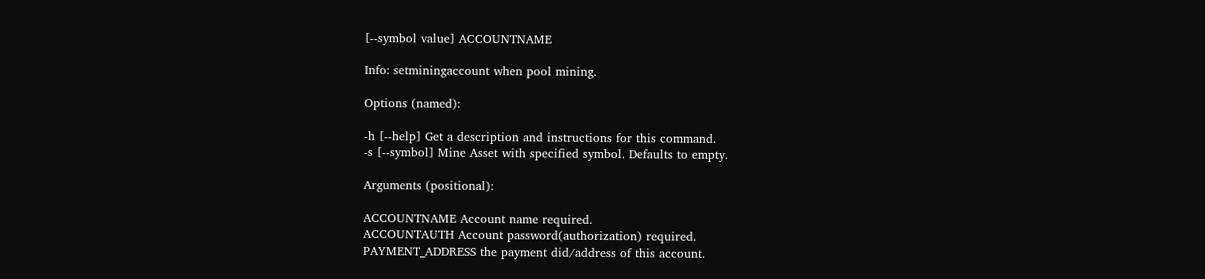[--symbol value] ACCOUNTNAME

Info: setminingaccount when pool mining.

Options (named):

-h [--help] Get a description and instructions for this command.
-s [--symbol] Mine Asset with specified symbol. Defaults to empty.

Arguments (positional):

ACCOUNTNAME Account name required.
ACCOUNTAUTH Account password(authorization) required.
PAYMENT_ADDRESS the payment did/address of this account.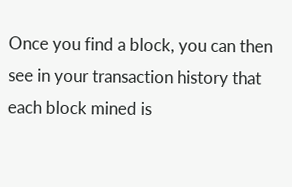Once you find a block, you can then see in your transaction history that each block mined is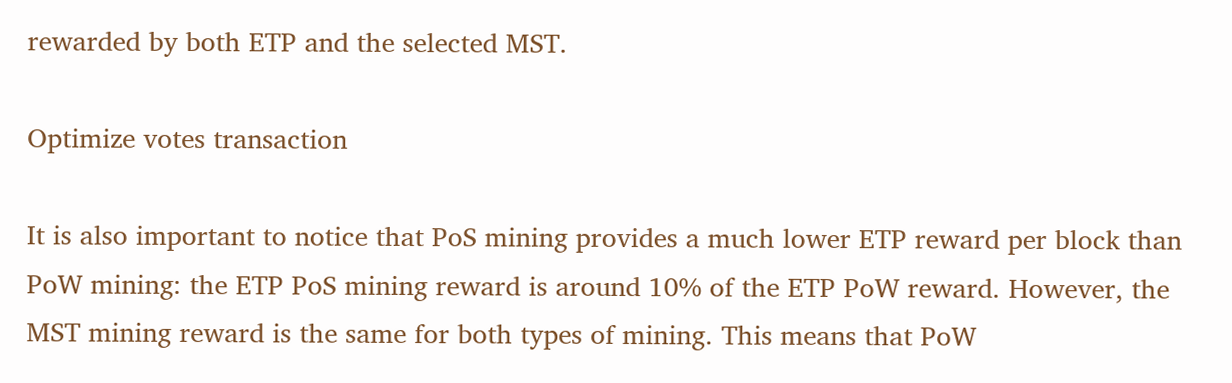rewarded by both ETP and the selected MST.

Optimize votes transaction

It is also important to notice that PoS mining provides a much lower ETP reward per block than PoW mining: the ETP PoS mining reward is around 10% of the ETP PoW reward. However, the MST mining reward is the same for both types of mining. This means that PoW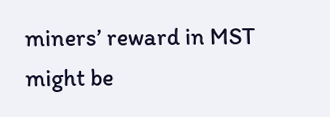miners’ reward in MST might be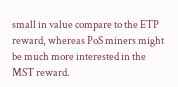small in value compare to the ETP reward, whereas PoS miners might be much more interested in the MST reward.